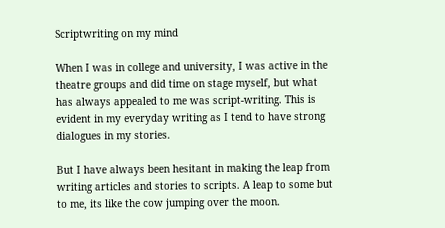Scriptwriting on my mind

When I was in college and university, I was active in the theatre groups and did time on stage myself, but what has always appealed to me was script-writing. This is evident in my everyday writing as I tend to have strong dialogues in my stories.

But I have always been hesitant in making the leap from writing articles and stories to scripts. A leap to some but to me, its like the cow jumping over the moon.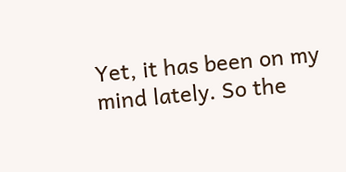Yet, it has been on my mind lately. So the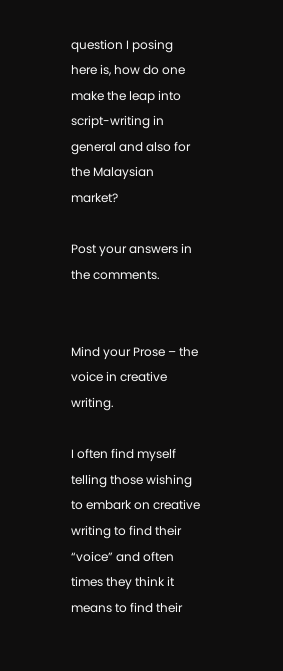question I posing here is, how do one make the leap into script-writing in general and also for the Malaysian market?

Post your answers in the comments.


Mind your Prose – the voice in creative writing.

I often find myself telling those wishing to embark on creative writing to find their “voice” and often times they think it means to find their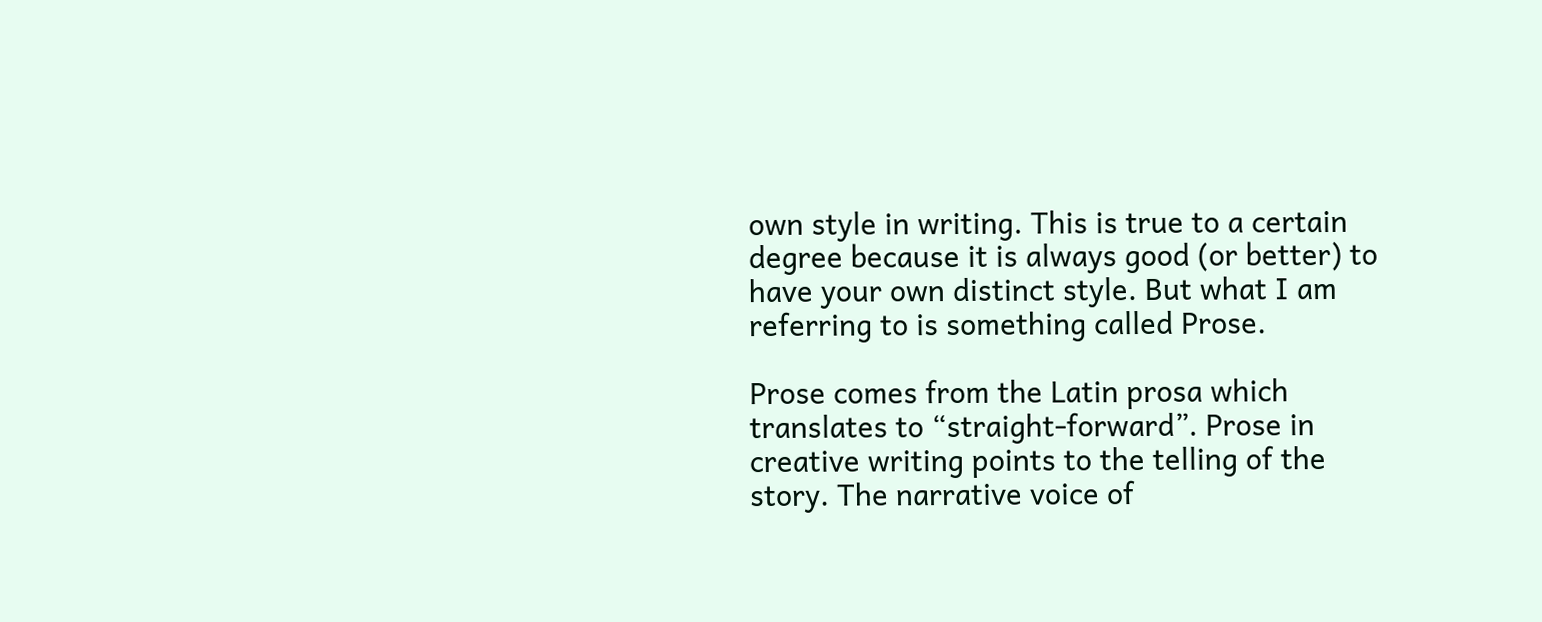own style in writing. This is true to a certain degree because it is always good (or better) to have your own distinct style. But what I am referring to is something called Prose.

Prose comes from the Latin prosa which translates to “straight-forward”. Prose in creative writing points to the telling of the story. The narrative voice of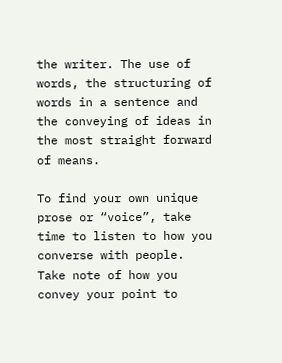the writer. The use of words, the structuring of words in a sentence and the conveying of ideas in the most straight forward of means.

To find your own unique prose or “voice”, take time to listen to how you converse with people. Take note of how you convey your point to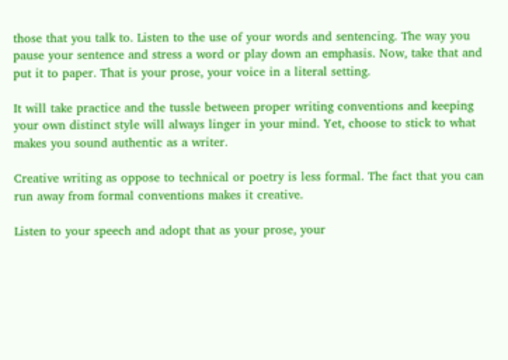those that you talk to. Listen to the use of your words and sentencing. The way you pause your sentence and stress a word or play down an emphasis. Now, take that and put it to paper. That is your prose, your voice in a literal setting.

It will take practice and the tussle between proper writing conventions and keeping your own distinct style will always linger in your mind. Yet, choose to stick to what makes you sound authentic as a writer.

Creative writing as oppose to technical or poetry is less formal. The fact that you can run away from formal conventions makes it creative.

Listen to your speech and adopt that as your prose, your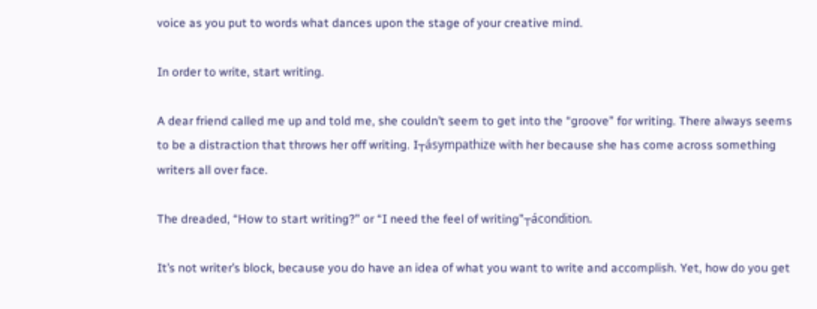voice as you put to words what dances upon the stage of your creative mind.

In order to write, start writing.

A dear friend called me up and told me, she couldn’t seem to get into the “groove” for writing. There always seems to be a distraction that throws her off writing. I┬ásympathize with her because she has come across something writers all over face.

The dreaded, “How to start writing?” or “I need the feel of writing”┬ácondition.

It’s not writer’s block, because you do have an idea of what you want to write and accomplish. Yet, how do you get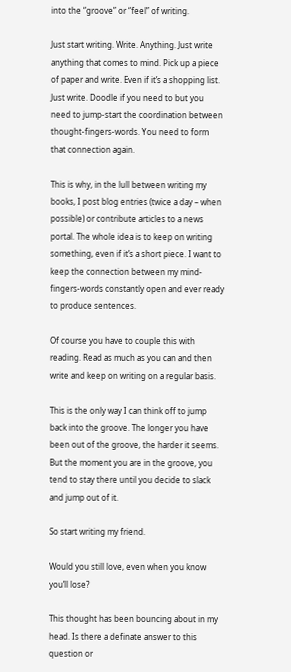into the “groove” or “feel” of writing.

Just start writing. Write. Anything. Just write anything that comes to mind. Pick up a piece of paper and write. Even if it’s a shopping list. Just write. Doodle if you need to but you need to jump-start the coordination between thought-fingers-words. You need to form that connection again.

This is why, in the lull between writing my books, I post blog entries (twice a day – when possible) or contribute articles to a news portal. The whole idea is to keep on writing something, even if it’s a short piece. I want to keep the connection between my mind-fingers-words constantly open and ever ready to produce sentences.

Of course you have to couple this with reading. Read as much as you can and then write and keep on writing on a regular basis.

This is the only way I can think off to jump back into the groove. The longer you have been out of the groove, the harder it seems. But the moment you are in the groove, you tend to stay there until you decide to slack and jump out of it.

So start writing my friend.

Would you still love, even when you know you’ll lose?

This thought has been bouncing about in my head. Is there a definate answer to this question or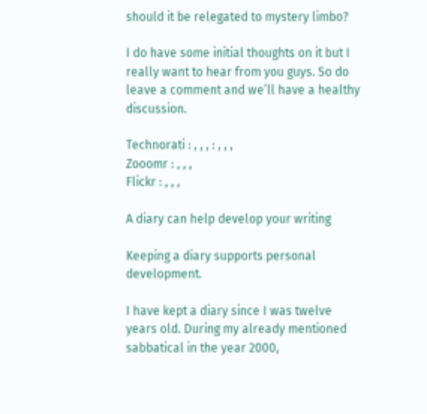should it be relegated to mystery limbo?

I do have some initial thoughts on it but I really want to hear from you guys. So do leave a comment and we’ll have a healthy discussion.

Technorati : , , , : , , ,
Zooomr : , , ,
Flickr : , , ,

A diary can help develop your writing

Keeping a diary supports personal development.

I have kept a diary since I was twelve years old. During my already mentioned sabbatical in the year 2000,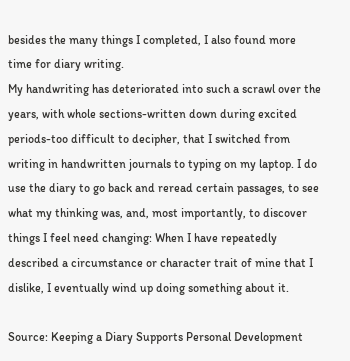besides the many things I completed, I also found more time for diary writing.
My handwriting has deteriorated into such a scrawl over the years, with whole sections-written down during excited periods-too difficult to decipher, that I switched from writing in handwritten journals to typing on my laptop. I do use the diary to go back and reread certain passages, to see what my thinking was, and, most importantly, to discover things I feel need changing: When I have repeatedly described a circumstance or character trait of mine that I dislike, I eventually wind up doing something about it.

Source: Keeping a Diary Supports Personal Development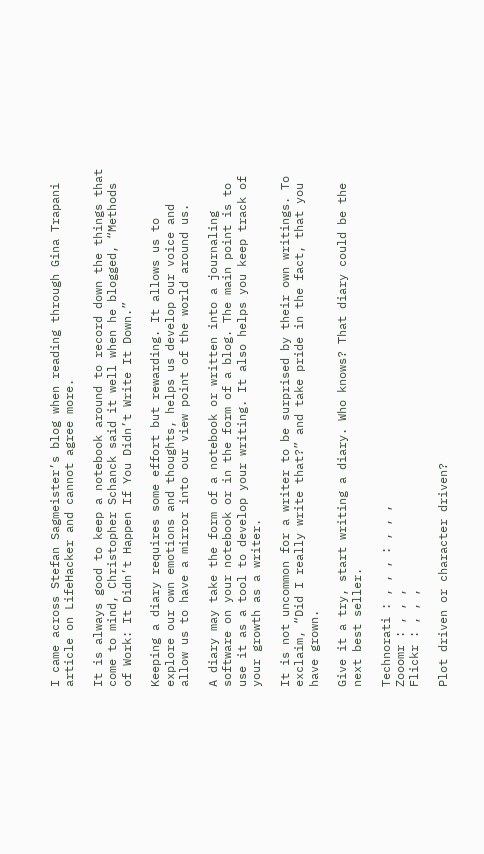I came across Stefan Sagmeister’s blog when reading through Gina Trapani article on LifeHacker and cannot agree more.

It is always good to keep a notebook around to record down the things that come to mind, Christopher Schanck said it well when he blogged, “Methods of Work: It Didn’t Happen If You Didn’t Write It Down.”

Keeping a diary requires some effort but rewarding. It allows us to explore our own emotions and thoughts, helps us develop our voice and allow us to have a mirror into our view point of the world around us.

A diary may take the form of a notebook or written into a journaling software on your notebook or in the form of a blog. The main point is to use it as a tool to develop your writing. It also helps you keep track of your growth as a writer.

It is not uncommon for a writer to be surprised by their own writings. To exclaim, “Did I really write that?” and take pride in the fact, that you have grown.

Give it a try, start writing a diary. Who knows? That diary could be the next best seller.

Technorati : , , , : , , ,
Zooomr : , , ,
Flickr : , , ,

Plot driven or character driven?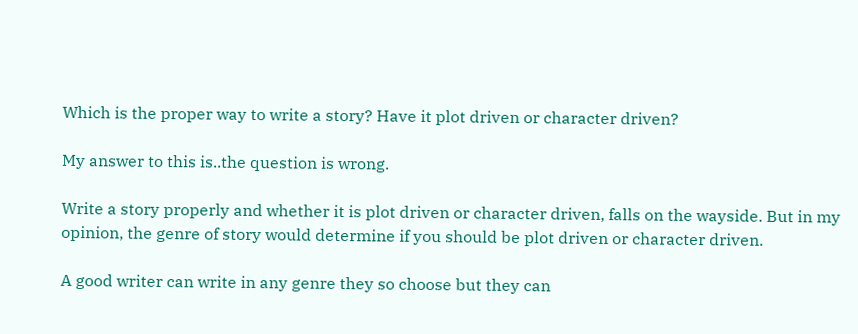Which is the proper way to write a story? Have it plot driven or character driven?

My answer to this is..the question is wrong.

Write a story properly and whether it is plot driven or character driven, falls on the wayside. But in my opinion, the genre of story would determine if you should be plot driven or character driven.

A good writer can write in any genre they so choose but they can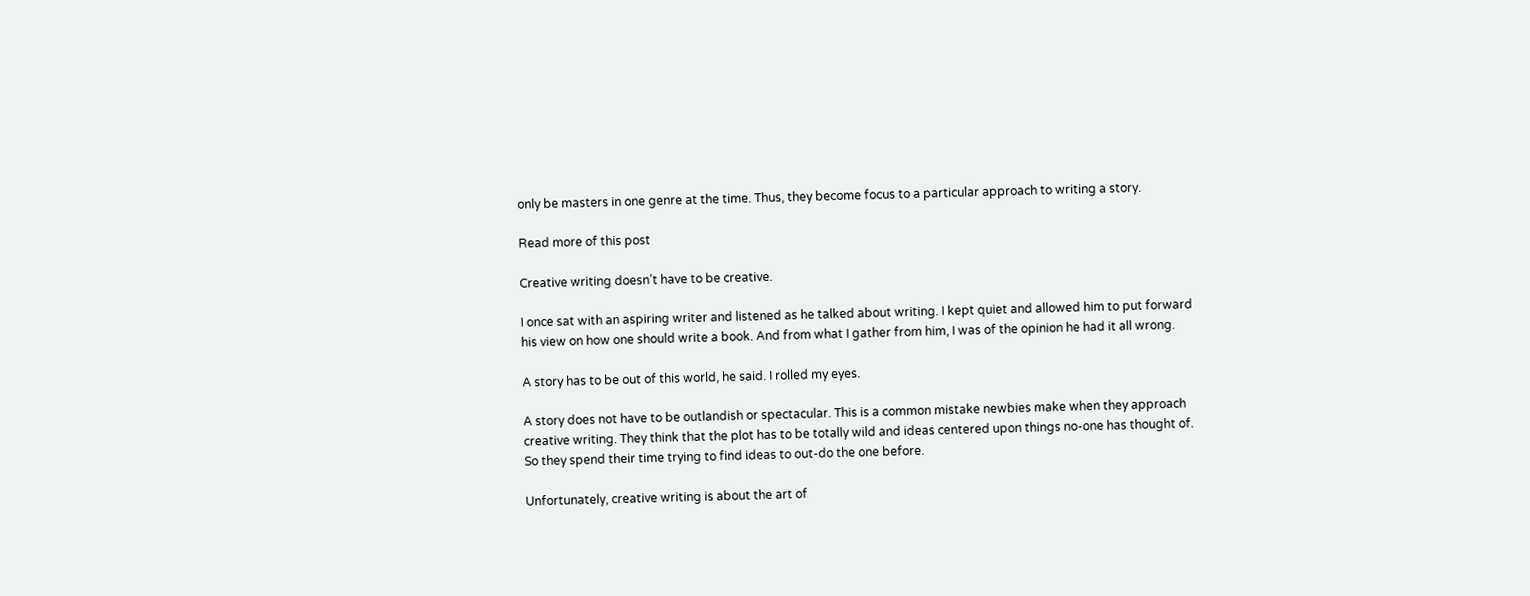only be masters in one genre at the time. Thus, they become focus to a particular approach to writing a story.

Read more of this post

Creative writing doesn’t have to be creative.

I once sat with an aspiring writer and listened as he talked about writing. I kept quiet and allowed him to put forward his view on how one should write a book. And from what I gather from him, I was of the opinion he had it all wrong.

A story has to be out of this world, he said. I rolled my eyes.

A story does not have to be outlandish or spectacular. This is a common mistake newbies make when they approach creative writing. They think that the plot has to be totally wild and ideas centered upon things no-one has thought of. So they spend their time trying to find ideas to out-do the one before.

Unfortunately, creative writing is about the art of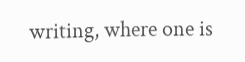writing, where one is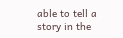able to tell a story in the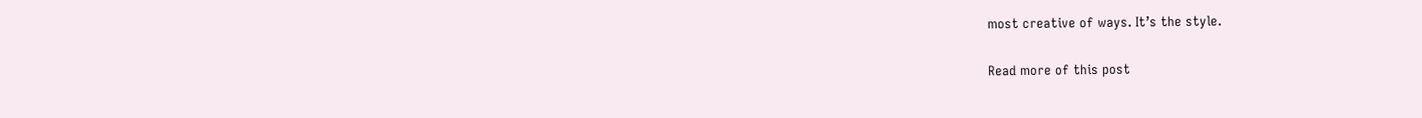most creative of ways. It’s the style.

Read more of this post